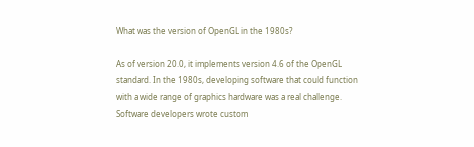What was the version of OpenGL in the 1980s?

As of version 20.0, it implements version 4.6 of the OpenGL standard. In the 1980s, developing software that could function with a wide range of graphics hardware was a real challenge. Software developers wrote custom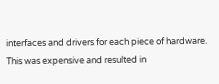interfaces and drivers for each piece of hardware. This was expensive and resulted in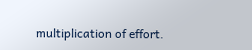multiplication of effort.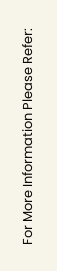For More Information Please Refer: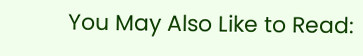You May Also Like to Read: